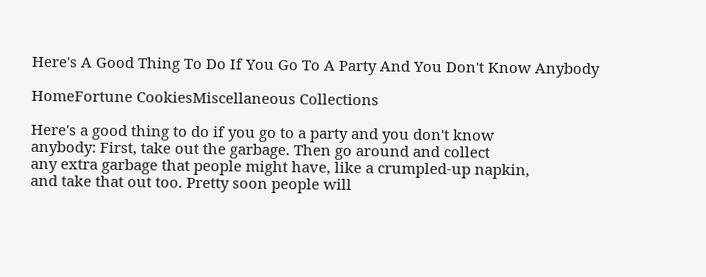Here's A Good Thing To Do If You Go To A Party And You Don't Know Anybody

HomeFortune CookiesMiscellaneous Collections

Here's a good thing to do if you go to a party and you don't know
anybody: First, take out the garbage. Then go around and collect
any extra garbage that people might have, like a crumpled-up napkin,
and take that out too. Pretty soon people will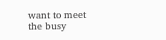want to meet the busy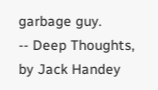garbage guy.
-- Deep Thoughts, by Jack Handey